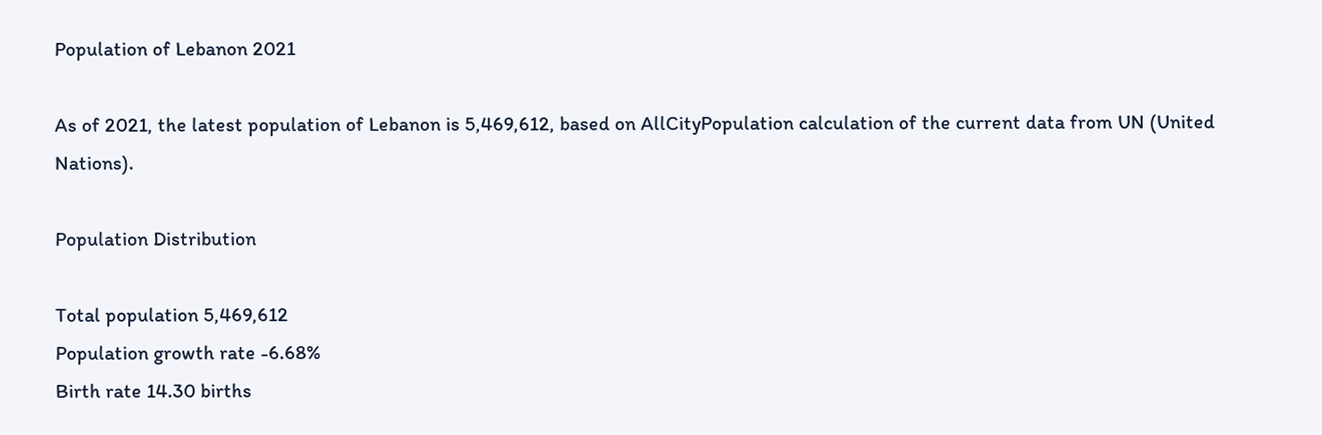Population of Lebanon 2021

As of 2021, the latest population of Lebanon is 5,469,612, based on AllCityPopulation calculation of the current data from UN (United Nations).

Population Distribution

Total population 5,469,612
Population growth rate -6.68%
Birth rate 14.30 births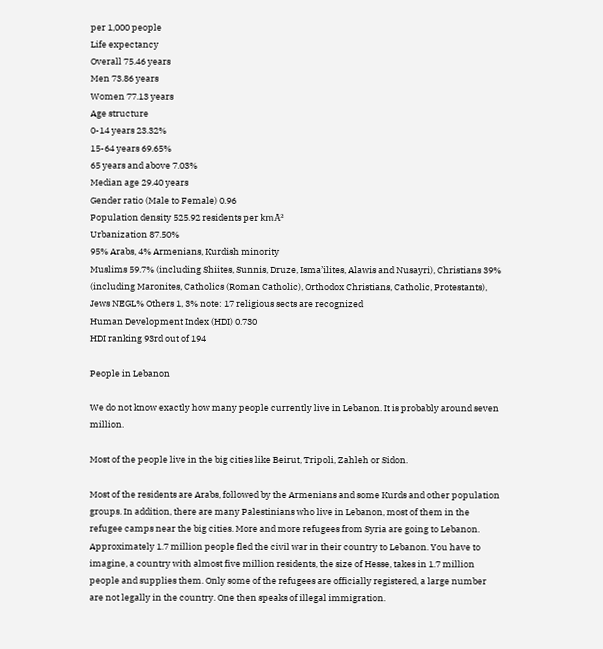per 1,000 people
Life expectancy
Overall 75.46 years
Men 73.86 years
Women 77.13 years
Age structure
0-14 years 23.32%
15-64 years 69.65%
65 years and above 7.03%
Median age 29.40 years
Gender ratio (Male to Female) 0.96
Population density 525.92 residents per kmĀ²
Urbanization 87.50%
95% Arabs, 4% Armenians, Kurdish minority
Muslims 59.7% (including Shiites, Sunnis, Druze, Isma’ilites, Alawis and Nusayri), Christians 39% (including Maronites, Catholics (Roman Catholic), Orthodox Christians, Catholic, Protestants), Jews NEGL% Others 1, 3% note: 17 religious sects are recognized
Human Development Index (HDI) 0.730
HDI ranking 93rd out of 194

People in Lebanon

We do not know exactly how many people currently live in Lebanon. It is probably around seven million.

Most of the people live in the big cities like Beirut, Tripoli, Zahleh or Sidon.

Most of the residents are Arabs, followed by the Armenians and some Kurds and other population groups. In addition, there are many Palestinians who live in Lebanon, most of them in the refugee camps near the big cities. More and more refugees from Syria are going to Lebanon. Approximately 1.7 million people fled the civil war in their country to Lebanon. You have to imagine, a country with almost five million residents, the size of Hesse, takes in 1.7 million people and supplies them. Only some of the refugees are officially registered, a large number are not legally in the country. One then speaks of illegal immigration.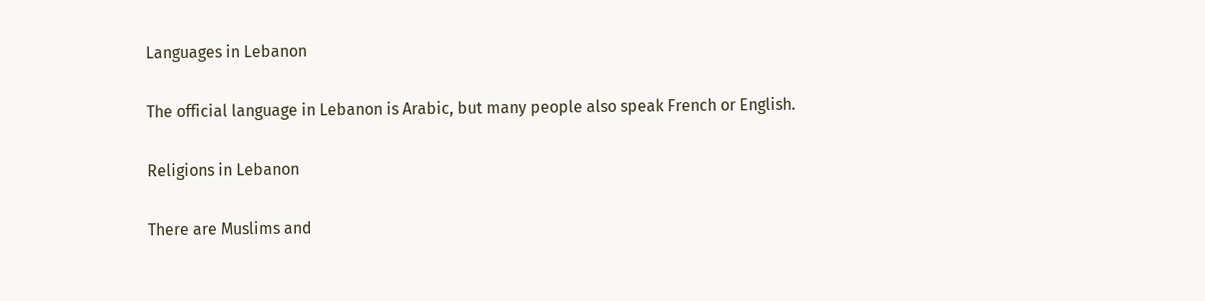Languages in Lebanon

The official language in Lebanon is Arabic, but many people also speak French or English.

Religions in Lebanon

There are Muslims and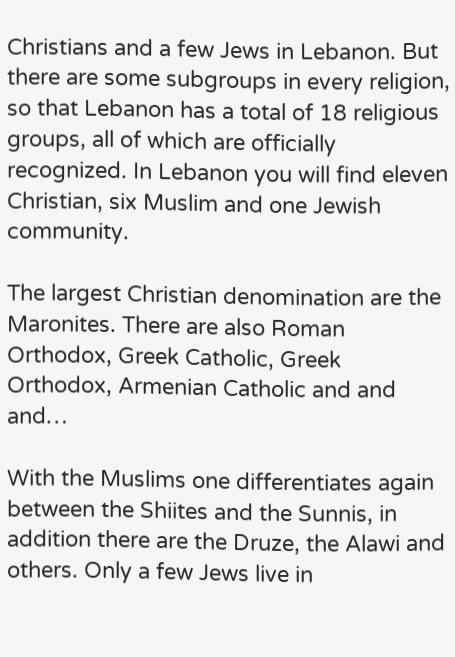Christians and a few Jews in Lebanon. But there are some subgroups in every religion, so that Lebanon has a total of 18 religious groups, all of which are officially recognized. In Lebanon you will find eleven Christian, six Muslim and one Jewish community.

The largest Christian denomination are the Maronites. There are also Roman Orthodox, Greek Catholic, Greek Orthodox, Armenian Catholic and and and…

With the Muslims one differentiates again between the Shiites and the Sunnis, in addition there are the Druze, the Alawi and others. Only a few Jews live in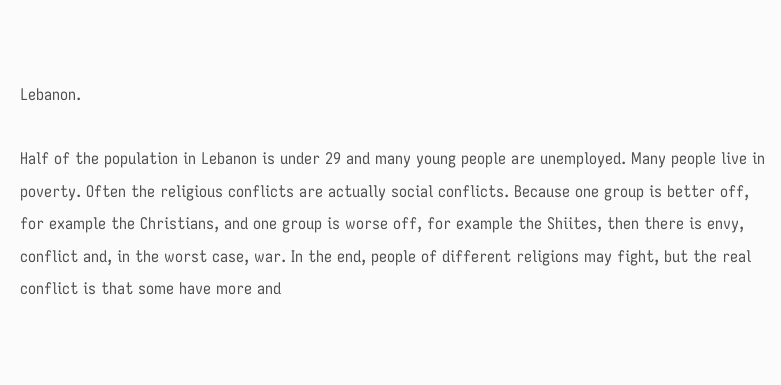Lebanon.

Half of the population in Lebanon is under 29 and many young people are unemployed. Many people live in poverty. Often the religious conflicts are actually social conflicts. Because one group is better off, for example the Christians, and one group is worse off, for example the Shiites, then there is envy, conflict and, in the worst case, war. In the end, people of different religions may fight, but the real conflict is that some have more and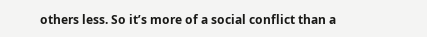others less. So it’s more of a social conflict than a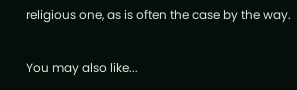religious one, as is often the case by the way.

You may also like...